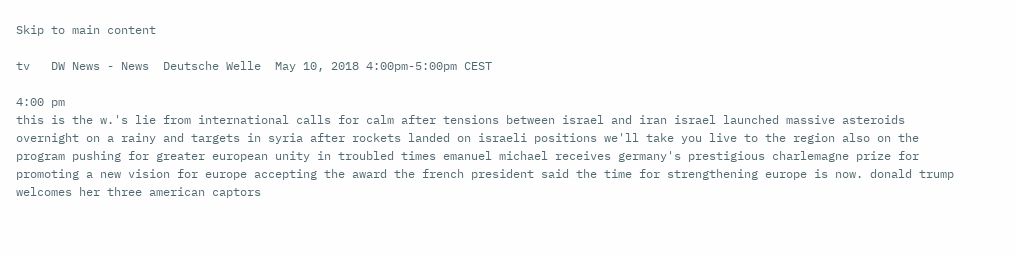Skip to main content

tv   DW News - News  Deutsche Welle  May 10, 2018 4:00pm-5:00pm CEST

4:00 pm
this is the w.'s lie from international calls for calm after tensions between israel and iran israel launched massive asteroids overnight on a rainy and targets in syria after rockets landed on israeli positions we'll take you live to the region also on the program pushing for greater european unity in troubled times emanuel michael receives germany's prestigious charlemagne prize for promoting a new vision for europe accepting the award the french president said the time for strengthening europe is now. donald trump welcomes her three american captors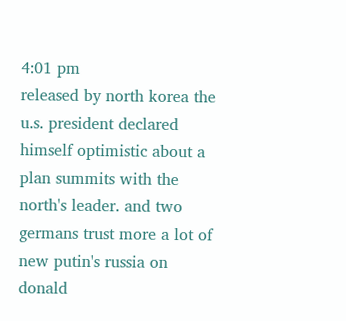4:01 pm
released by north korea the u.s. president declared himself optimistic about a plan summits with the north's leader. and two germans trust more a lot of new putin's russia on donald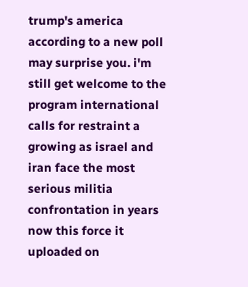trump's america according to a new poll may surprise you. i'm still get welcome to the program international calls for restraint a growing as israel and iran face the most serious militia confrontation in years now this force it uploaded on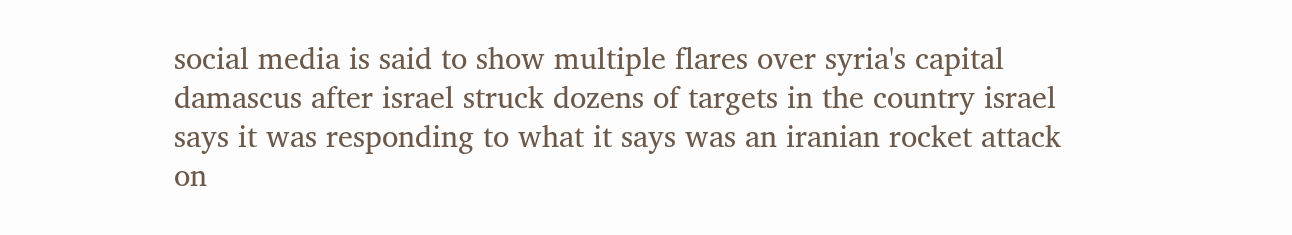social media is said to show multiple flares over syria's capital damascus after israel struck dozens of targets in the country israel says it was responding to what it says was an iranian rocket attack on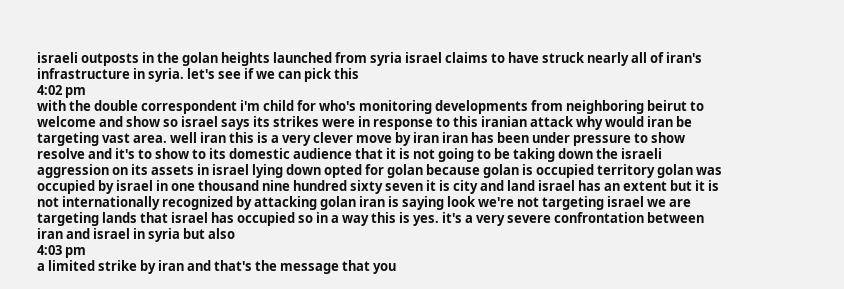israeli outposts in the golan heights launched from syria israel claims to have struck nearly all of iran's infrastructure in syria. let's see if we can pick this
4:02 pm
with the double correspondent i'm child for who's monitoring developments from neighboring beirut to welcome and show so israel says its strikes were in response to this iranian attack why would iran be targeting vast area. well iran this is a very clever move by iran iran has been under pressure to show resolve and it's to show to its domestic audience that it is not going to be taking down the israeli aggression on its assets in israel lying down opted for golan because golan is occupied territory golan was occupied by israel in one thousand nine hundred sixty seven it is city and land israel has an extent but it is not internationally recognized by attacking golan iran is saying look we're not targeting israel we are targeting lands that israel has occupied so in a way this is yes. it's a very severe confrontation between iran and israel in syria but also
4:03 pm
a limited strike by iran and that's the message that you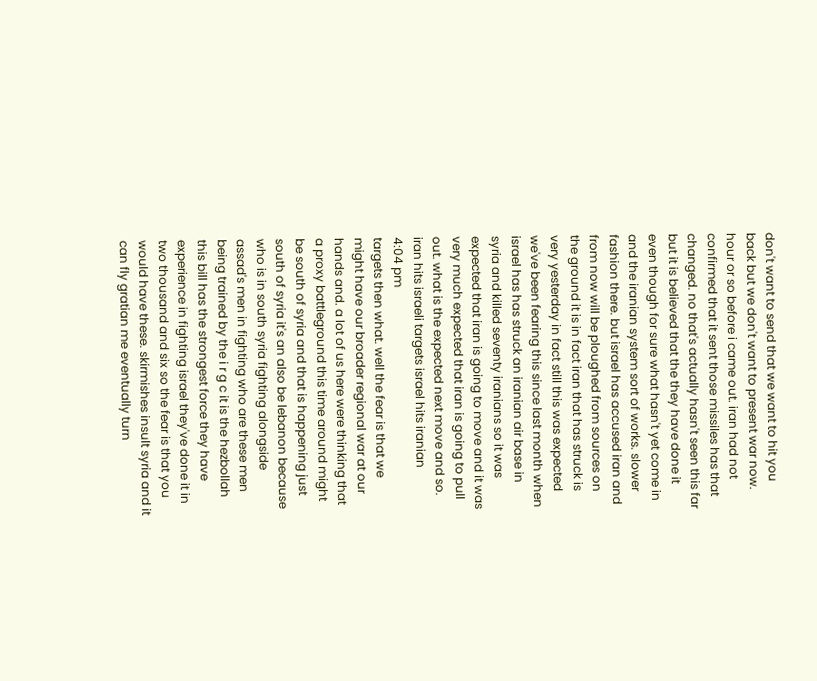don't want to send that we want to hit you back but we don't want to present war now. hour or so before i came out. iran had not confirmed that it sent those missiles has that changed. no that's actually hasn't seen this far but it is believed that the they have done it even though for sure what hasn't yet come in and the iranian system sort of works. slower fashion there. but israel has accused iran and from now will be ploughed from sources on the ground it is in fact iran that has struck is very yesterday in fact still this was expected we've been fearing this since last month when israel has has struck an iranian air base in syria and killed seventy iranians so it was expected that iran is going to move and it was very much expected that iran is going to pull out. what is the expected next move and so. iran hits israeli targets israel hits iranian
4:04 pm
targets then what. well the fear is that we might have our broader regional war at our hands and. a lot of us here were thinking that a proxy battleground this time around might be south of syria and that is happening just south of syria it's an also be lebanon because who is in south syria fighting alongside assad's men in fighting who are these men being trained by the i r g c it is the hezbollah this bill has the strongest force they have experience in fighting israel they've done it in two thousand and six so the fear is that you would have these. skirmishes insult syria and it can fly gratian me eventually turn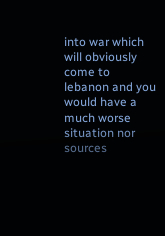into war which will obviously come to lebanon and you would have a much worse situation nor sources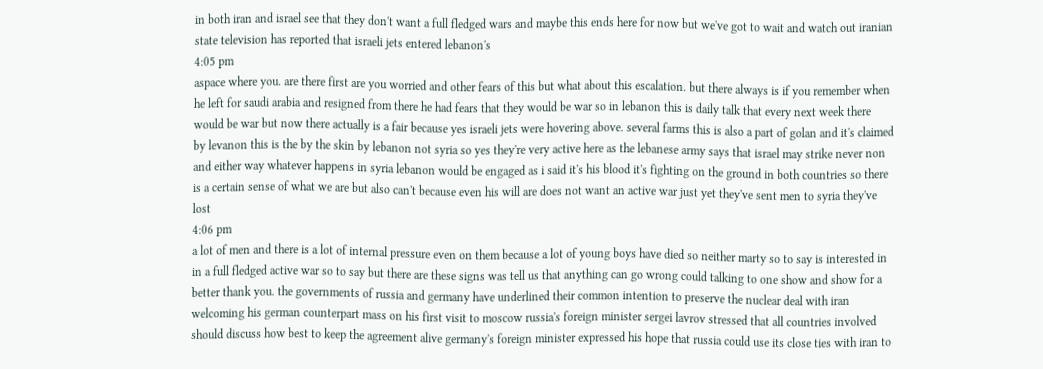in both iran and israel see that they don't want a full fledged wars and maybe this ends here for now but we've got to wait and watch out iranian state television has reported that israeli jets entered lebanon's
4:05 pm
aspace where you. are there first are you worried and other fears of this but what about this escalation. but there always is if you remember when he left for saudi arabia and resigned from there he had fears that they would be war so in lebanon this is daily talk that every next week there would be war but now there actually is a fair because yes israeli jets were hovering above. several farms this is also a part of golan and it's claimed by levanon this is the by the skin by lebanon not syria so yes they're very active here as the lebanese army says that israel may strike never non and either way whatever happens in syria lebanon would be engaged as i said it's his blood it's fighting on the ground in both countries so there is a certain sense of what we are but also can't because even his will are does not want an active war just yet they've sent men to syria they've lost
4:06 pm
a lot of men and there is a lot of internal pressure even on them because a lot of young boys have died so neither marty so to say is interested in in a full fledged active war so to say but there are these signs was tell us that anything can go wrong could talking to one show and show for a better thank you. the governments of russia and germany have underlined their common intention to preserve the nuclear deal with iran welcoming his german counterpart mass on his first visit to moscow russia's foreign minister sergei lavrov stressed that all countries involved should discuss how best to keep the agreement alive germany's foreign minister expressed his hope that russia could use its close ties with iran to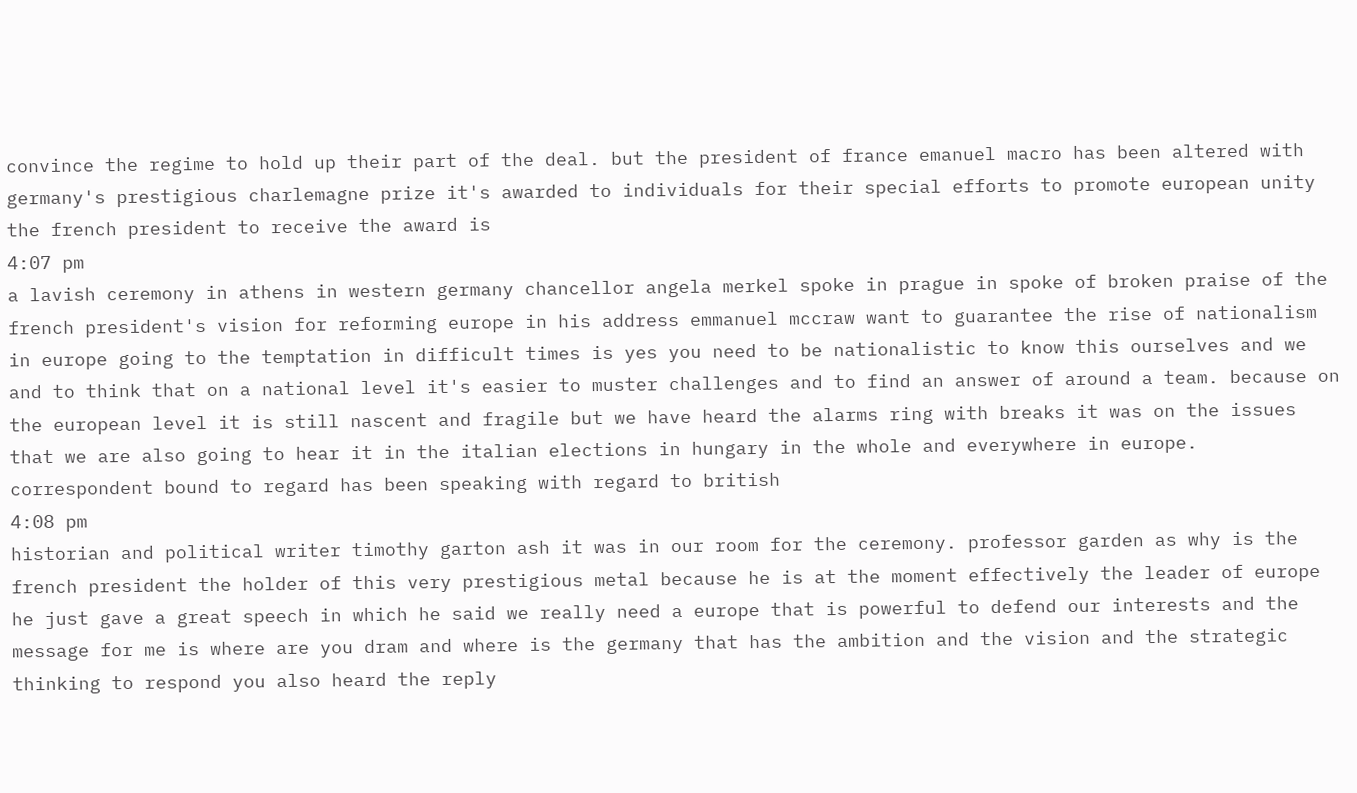convince the regime to hold up their part of the deal. but the president of france emanuel macro has been altered with germany's prestigious charlemagne prize it's awarded to individuals for their special efforts to promote european unity the french president to receive the award is
4:07 pm
a lavish ceremony in athens in western germany chancellor angela merkel spoke in prague in spoke of broken praise of the french president's vision for reforming europe in his address emmanuel mccraw want to guarantee the rise of nationalism in europe going to the temptation in difficult times is yes you need to be nationalistic to know this ourselves and we and to think that on a national level it's easier to muster challenges and to find an answer of around a team. because on the european level it is still nascent and fragile but we have heard the alarms ring with breaks it was on the issues that we are also going to hear it in the italian elections in hungary in the whole and everywhere in europe. correspondent bound to regard has been speaking with regard to british
4:08 pm
historian and political writer timothy garton ash it was in our room for the ceremony. professor garden as why is the french president the holder of this very prestigious metal because he is at the moment effectively the leader of europe he just gave a great speech in which he said we really need a europe that is powerful to defend our interests and the message for me is where are you dram and where is the germany that has the ambition and the vision and the strategic thinking to respond you also heard the reply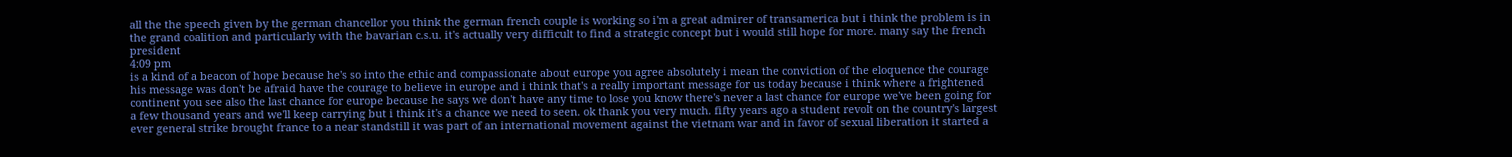all the the speech given by the german chancellor you think the german french couple is working so i'm a great admirer of transamerica but i think the problem is in the grand coalition and particularly with the bavarian c.s.u. it's actually very difficult to find a strategic concept but i would still hope for more. many say the french president
4:09 pm
is a kind of a beacon of hope because he's so into the ethic and compassionate about europe you agree absolutely i mean the conviction of the eloquence the courage his message was don't be afraid have the courage to believe in europe and i think that's a really important message for us today because i think where a frightened continent you see also the last chance for europe because he says we don't have any time to lose you know there's never a last chance for europe we've been going for a few thousand years and we'll keep carrying but i think it's a chance we need to seen. ok thank you very much. fifty years ago a student revolt on the country's largest ever general strike brought france to a near standstill it was part of an international movement against the vietnam war and in favor of sexual liberation it started a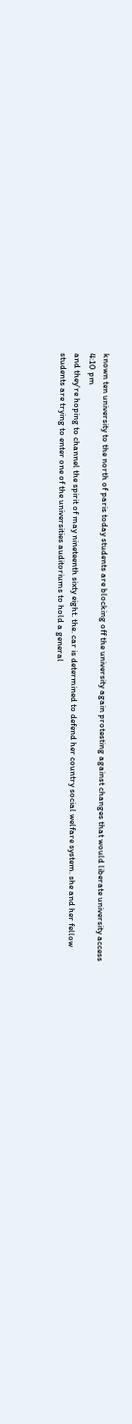known ten university to the north of paris today students are blocking off the university again protesting against changes that would liberate university access
4:10 pm
and they're hoping to channel the spirit of may nineteenth sixty eight. the. car is determined to defend her country social welfare system. she and her fellow students are trying to enter one of the universities auditoriums to hold a general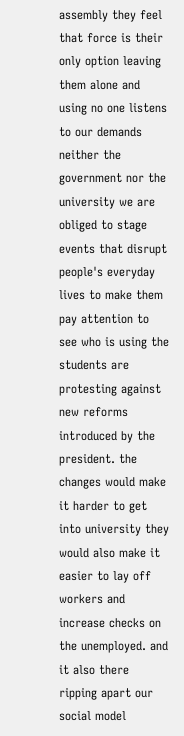assembly they feel that force is their only option leaving them alone and using no one listens to our demands neither the government nor the university we are obliged to stage events that disrupt people's everyday lives to make them pay attention to see who is using the students are protesting against new reforms introduced by the president. the changes would make it harder to get into university they would also make it easier to lay off workers and increase checks on the unemployed. and it also there ripping apart our social model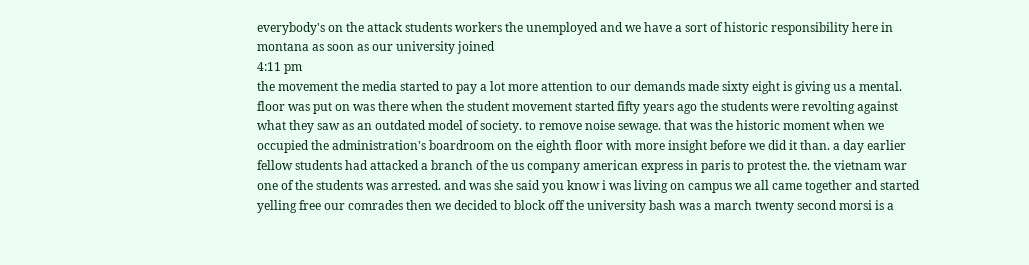everybody's on the attack students workers the unemployed and we have a sort of historic responsibility here in montana as soon as our university joined
4:11 pm
the movement the media started to pay a lot more attention to our demands made sixty eight is giving us a mental. floor was put on was there when the student movement started fifty years ago the students were revolting against what they saw as an outdated model of society. to remove noise sewage. that was the historic moment when we occupied the administration's boardroom on the eighth floor with more insight before we did it than. a day earlier fellow students had attacked a branch of the us company american express in paris to protest the. the vietnam war one of the students was arrested. and was she said you know i was living on campus we all came together and started yelling free our comrades then we decided to block off the university bash was a march twenty second morsi is a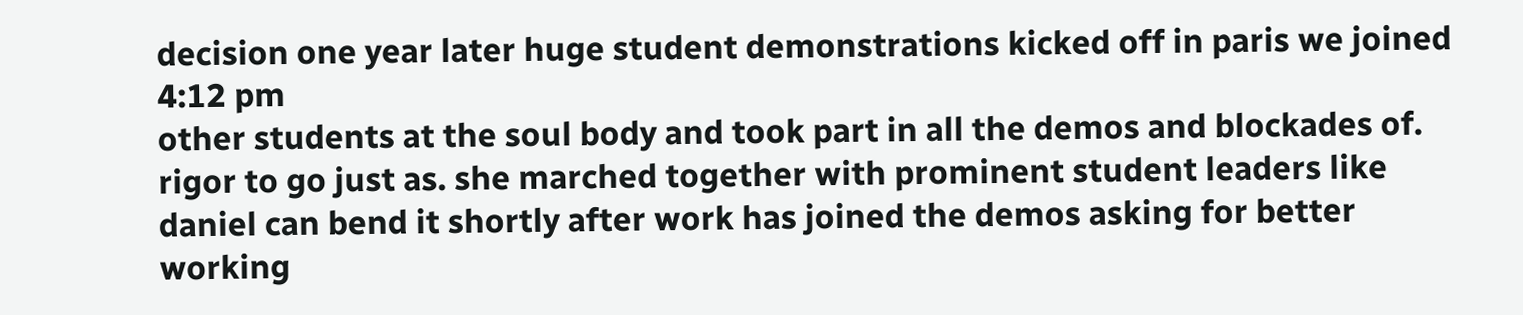decision one year later huge student demonstrations kicked off in paris we joined
4:12 pm
other students at the soul body and took part in all the demos and blockades of. rigor to go just as. she marched together with prominent student leaders like daniel can bend it shortly after work has joined the demos asking for better working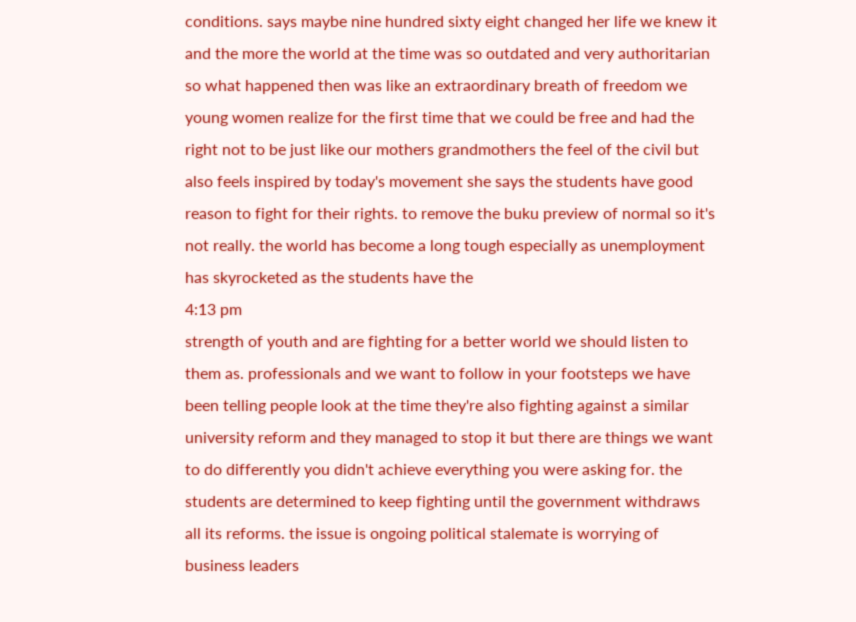conditions. says maybe nine hundred sixty eight changed her life we knew it and the more the world at the time was so outdated and very authoritarian so what happened then was like an extraordinary breath of freedom we young women realize for the first time that we could be free and had the right not to be just like our mothers grandmothers the feel of the civil but also feels inspired by today's movement she says the students have good reason to fight for their rights. to remove the buku preview of normal so it's not really. the world has become a long tough especially as unemployment has skyrocketed as the students have the
4:13 pm
strength of youth and are fighting for a better world we should listen to them as. professionals and we want to follow in your footsteps we have been telling people look at the time they're also fighting against a similar university reform and they managed to stop it but there are things we want to do differently you didn't achieve everything you were asking for. the students are determined to keep fighting until the government withdraws all its reforms. the issue is ongoing political stalemate is worrying of business leaders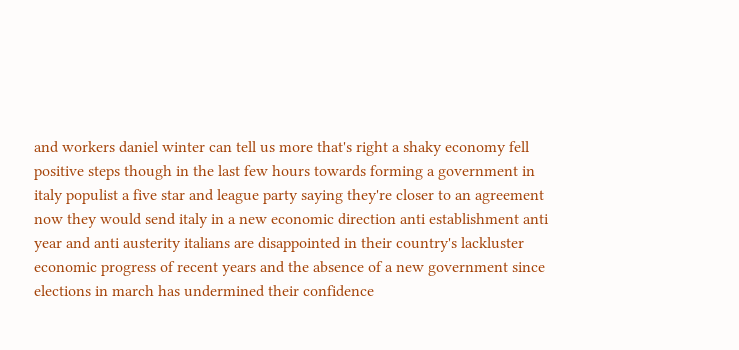and workers daniel winter can tell us more that's right a shaky economy fell positive steps though in the last few hours towards forming a government in italy populist a five star and league party saying they're closer to an agreement now they would send italy in a new economic direction anti establishment anti year and anti austerity italians are disappointed in their country's lackluster economic progress of recent years and the absence of a new government since elections in march has undermined their confidence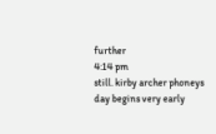further
4:14 pm
still. kirby archer phoneys day begins very early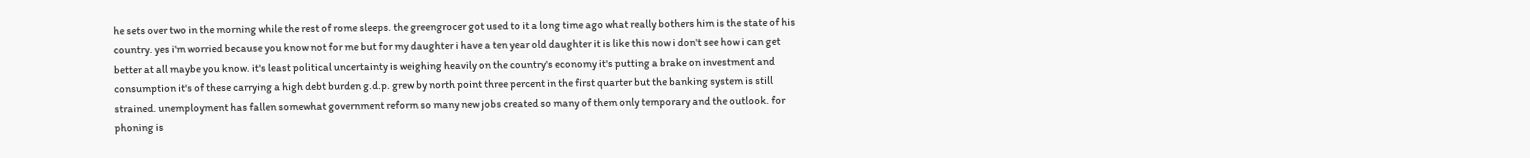he sets over two in the morning while the rest of rome sleeps. the greengrocer got used to it a long time ago what really bothers him is the state of his country. yes i'm worried because you know not for me but for my daughter i have a ten year old daughter it is like this now i don't see how i can get better at all maybe you know. it's least political uncertainty is weighing heavily on the country's economy it's putting a brake on investment and consumption it's of these carrying a high debt burden g.d.p. grew by north point three percent in the first quarter but the banking system is still strained. unemployment has fallen somewhat government reform so many new jobs created so many of them only temporary and the outlook. for phoning is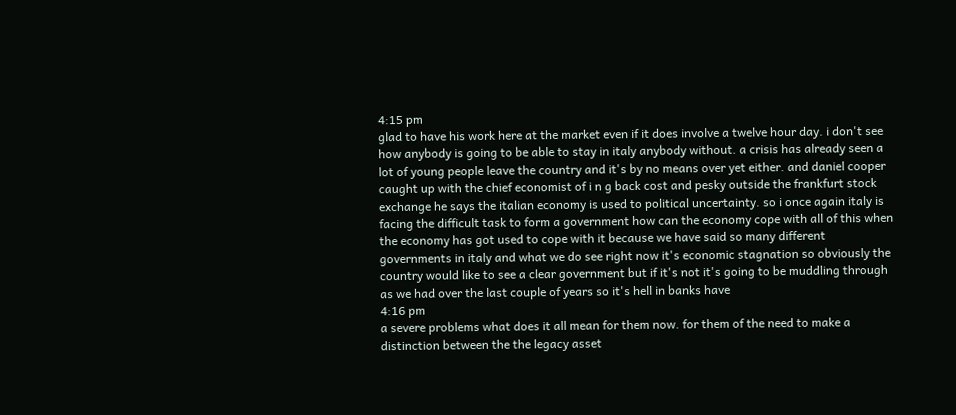4:15 pm
glad to have his work here at the market even if it does involve a twelve hour day. i don't see how anybody is going to be able to stay in italy anybody without. a crisis has already seen a lot of young people leave the country and it's by no means over yet either. and daniel cooper caught up with the chief economist of i n g back cost and pesky outside the frankfurt stock exchange he says the italian economy is used to political uncertainty. so i once again italy is facing the difficult task to form a government how can the economy cope with all of this when the economy has got used to cope with it because we have said so many different governments in italy and what we do see right now it's economic stagnation so obviously the country would like to see a clear government but if it's not it's going to be muddling through as we had over the last couple of years so it's hell in banks have
4:16 pm
a severe problems what does it all mean for them now. for them of the need to make a distinction between the the legacy asset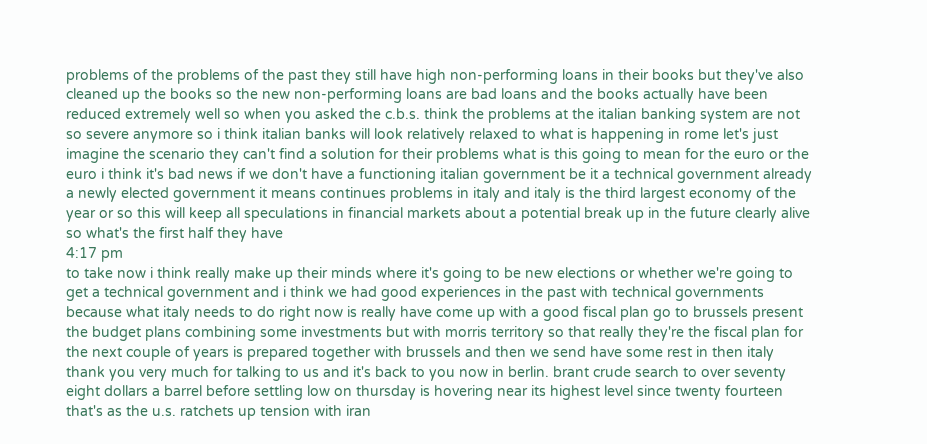problems of the problems of the past they still have high non-performing loans in their books but they've also cleaned up the books so the new non-performing loans are bad loans and the books actually have been reduced extremely well so when you asked the c.b.s. think the problems at the italian banking system are not so severe anymore so i think italian banks will look relatively relaxed to what is happening in rome let's just imagine the scenario they can't find a solution for their problems what is this going to mean for the euro or the euro i think it's bad news if we don't have a functioning italian government be it a technical government already a newly elected government it means continues problems in italy and italy is the third largest economy of the year or so this will keep all speculations in financial markets about a potential break up in the future clearly alive so what's the first half they have
4:17 pm
to take now i think really make up their minds where it's going to be new elections or whether we're going to get a technical government and i think we had good experiences in the past with technical governments because what italy needs to do right now is really have come up with a good fiscal plan go to brussels present the budget plans combining some investments but with morris territory so that really they're the fiscal plan for the next couple of years is prepared together with brussels and then we send have some rest in then italy thank you very much for talking to us and it's back to you now in berlin. brant crude search to over seventy eight dollars a barrel before settling low on thursday is hovering near its highest level since twenty fourteen that's as the u.s. ratchets up tension with iran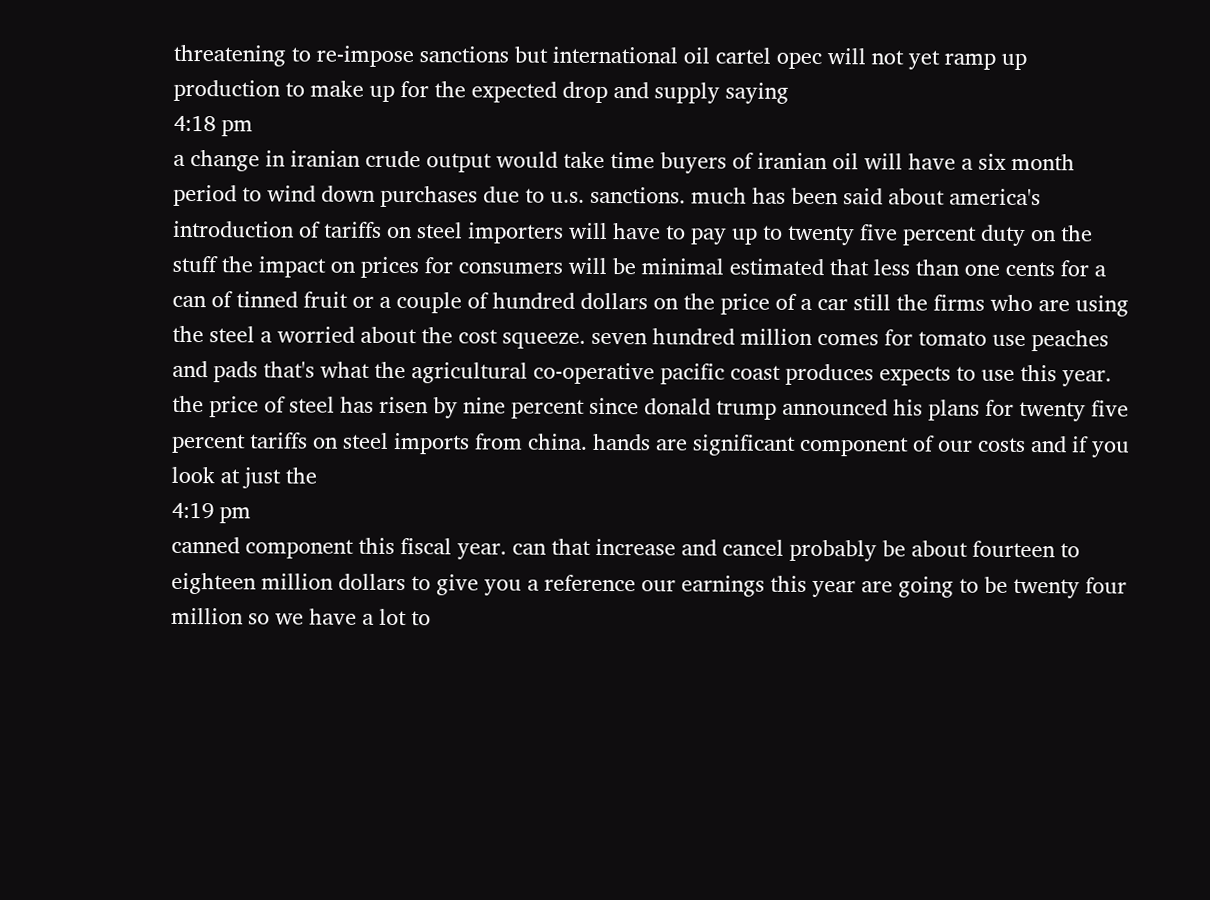threatening to re-impose sanctions but international oil cartel opec will not yet ramp up production to make up for the expected drop and supply saying
4:18 pm
a change in iranian crude output would take time buyers of iranian oil will have a six month period to wind down purchases due to u.s. sanctions. much has been said about america's introduction of tariffs on steel importers will have to pay up to twenty five percent duty on the stuff the impact on prices for consumers will be minimal estimated that less than one cents for a can of tinned fruit or a couple of hundred dollars on the price of a car still the firms who are using the steel a worried about the cost squeeze. seven hundred million comes for tomato use peaches and pads that's what the agricultural co-operative pacific coast produces expects to use this year. the price of steel has risen by nine percent since donald trump announced his plans for twenty five percent tariffs on steel imports from china. hands are significant component of our costs and if you look at just the
4:19 pm
canned component this fiscal year. can that increase and cancel probably be about fourteen to eighteen million dollars to give you a reference our earnings this year are going to be twenty four million so we have a lot to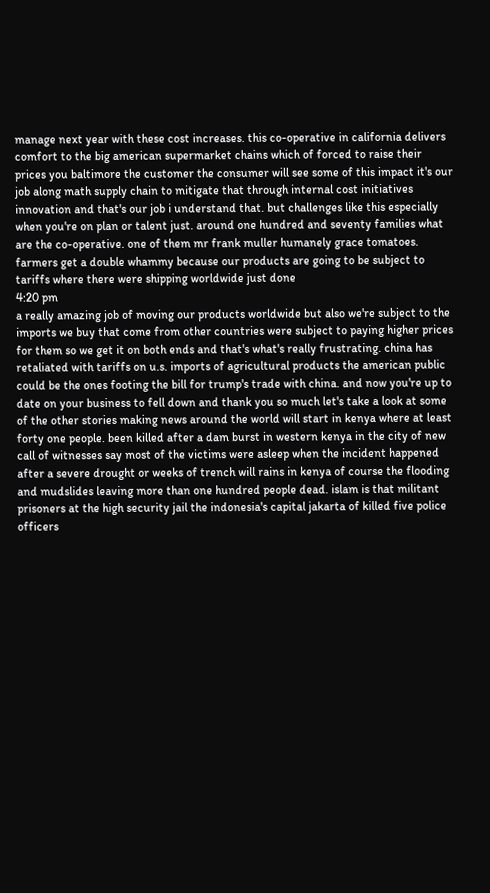manage next year with these cost increases. this co-operative in california delivers comfort to the big american supermarket chains which of forced to raise their prices you baltimore the customer the consumer will see some of this impact it's our job along math supply chain to mitigate that through internal cost initiatives innovation and that's our job i understand that. but challenges like this especially when you're on plan or talent just. around one hundred and seventy families what are the co-operative. one of them mr frank muller humanely grace tomatoes. farmers get a double whammy because our products are going to be subject to tariffs where there were shipping worldwide just done
4:20 pm
a really amazing job of moving our products worldwide but also we're subject to the imports we buy that come from other countries were subject to paying higher prices for them so we get it on both ends and that's what's really frustrating. china has retaliated with tariffs on u.s. imports of agricultural products the american public could be the ones footing the bill for trump's trade with china. and now you're up to date on your business to fell down and thank you so much let's take a look at some of the other stories making news around the world will start in kenya where at least forty one people. been killed after a dam burst in western kenya in the city of new call of witnesses say most of the victims were asleep when the incident happened after a severe drought or weeks of trench will rains in kenya of course the flooding and mudslides leaving more than one hundred people dead. islam is that militant prisoners at the high security jail the indonesia's capital jakarta of killed five police officers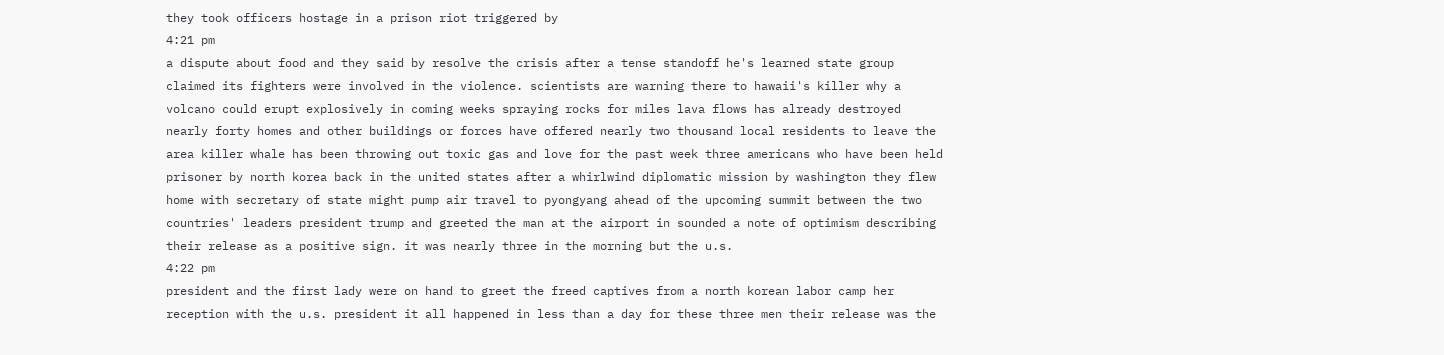they took officers hostage in a prison riot triggered by
4:21 pm
a dispute about food and they said by resolve the crisis after a tense standoff he's learned state group claimed its fighters were involved in the violence. scientists are warning there to hawaii's killer why a volcano could erupt explosively in coming weeks spraying rocks for miles lava flows has already destroyed nearly forty homes and other buildings or forces have offered nearly two thousand local residents to leave the area killer whale has been throwing out toxic gas and love for the past week three americans who have been held prisoner by north korea back in the united states after a whirlwind diplomatic mission by washington they flew home with secretary of state might pump air travel to pyongyang ahead of the upcoming summit between the two countries' leaders president trump and greeted the man at the airport in sounded a note of optimism describing their release as a positive sign. it was nearly three in the morning but the u.s.
4:22 pm
president and the first lady were on hand to greet the freed captives from a north korean labor camp her reception with the u.s. president it all happened in less than a day for these three men their release was the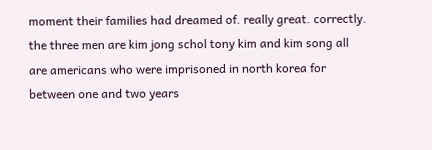moment their families had dreamed of. really great. correctly. the three men are kim jong schol tony kim and kim song all are americans who were imprisoned in north korea for between one and two years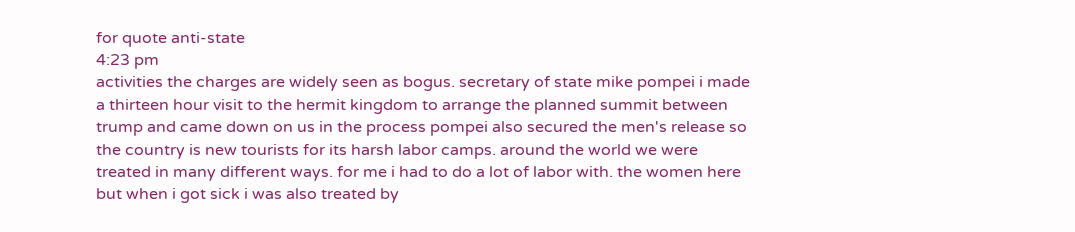for quote anti-state
4:23 pm
activities the charges are widely seen as bogus. secretary of state mike pompei i made a thirteen hour visit to the hermit kingdom to arrange the planned summit between trump and came down on us in the process pompei also secured the men's release so the country is new tourists for its harsh labor camps. around the world we were treated in many different ways. for me i had to do a lot of labor with. the women here but when i got sick i was also treated by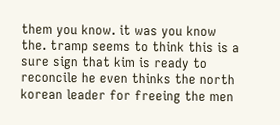them you know. it was you know the. tramp seems to think this is a sure sign that kim is ready to reconcile he even thinks the north korean leader for freeing the men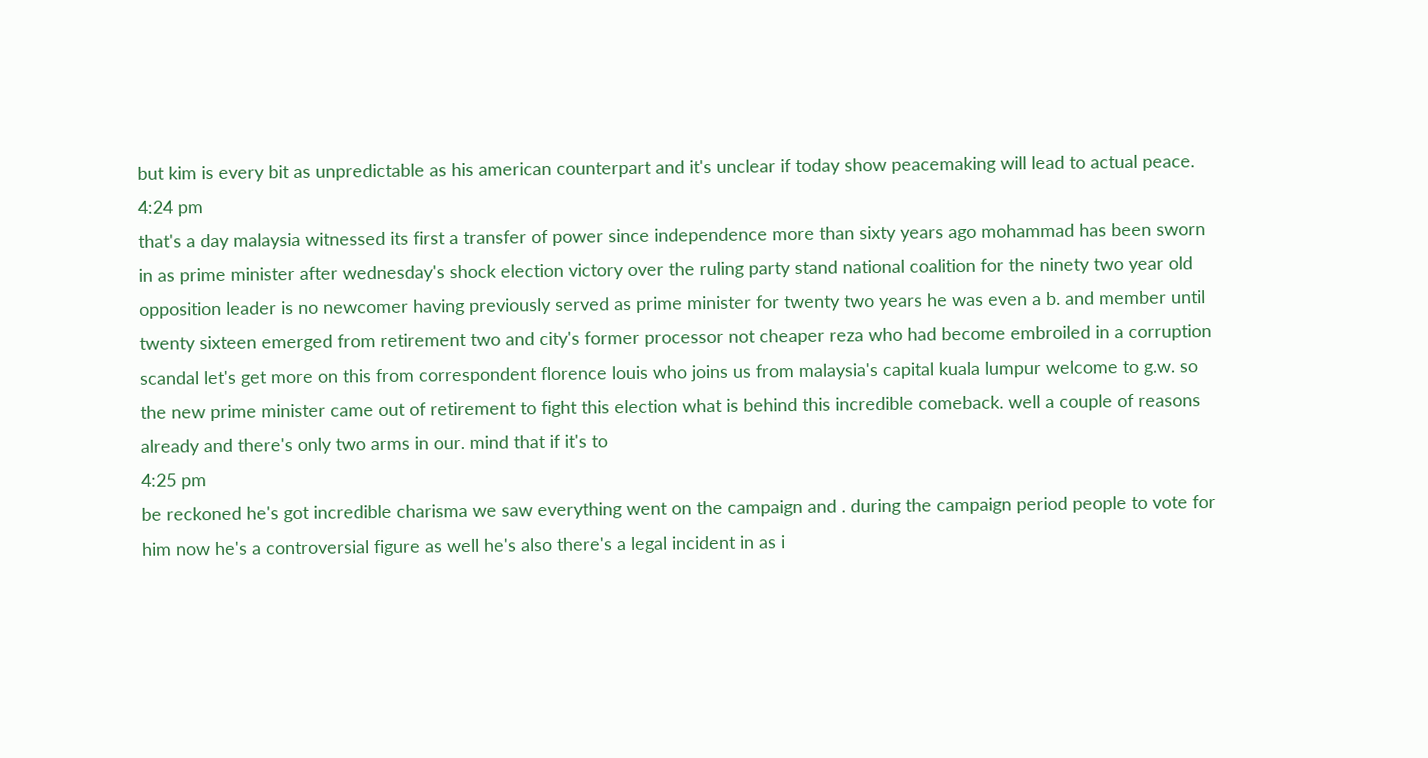but kim is every bit as unpredictable as his american counterpart and it's unclear if today show peacemaking will lead to actual peace.
4:24 pm
that's a day malaysia witnessed its first a transfer of power since independence more than sixty years ago mohammad has been sworn in as prime minister after wednesday's shock election victory over the ruling party stand national coalition for the ninety two year old opposition leader is no newcomer having previously served as prime minister for twenty two years he was even a b. and member until twenty sixteen emerged from retirement two and city's former processor not cheaper reza who had become embroiled in a corruption scandal let's get more on this from correspondent florence louis who joins us from malaysia's capital kuala lumpur welcome to g.w. so the new prime minister came out of retirement to fight this election what is behind this incredible comeback. well a couple of reasons already and there's only two arms in our. mind that if it's to
4:25 pm
be reckoned he's got incredible charisma we saw everything went on the campaign and . during the campaign period people to vote for him now he's a controversial figure as well he's also there's a legal incident in as i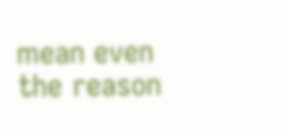mean even the reason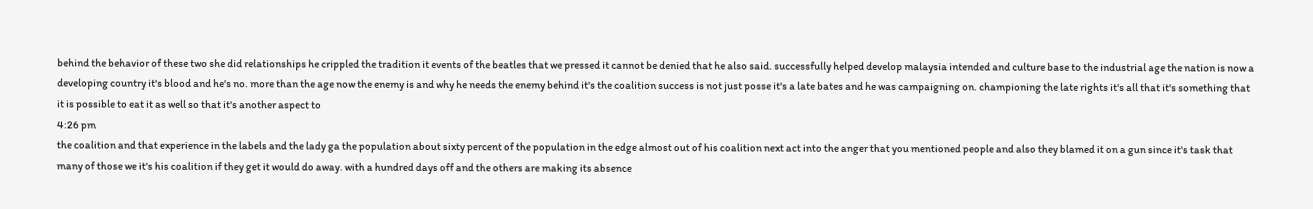behind the behavior of these two she did relationships he crippled the tradition it events of the beatles that we pressed it cannot be denied that he also said. successfully helped develop malaysia intended and culture base to the industrial age the nation is now a developing country it's blood and he's no. more than the age now the enemy is and why he needs the enemy behind it's the coalition success is not just posse it's a late bates and he was campaigning on. championing the late rights it's all that it's something that it is possible to eat it as well so that it's another aspect to
4:26 pm
the coalition and that experience in the labels and the lady ga the population about sixty percent of the population in the edge almost out of his coalition next act into the anger that you mentioned people and also they blamed it on a gun since it's task that many of those we it's his coalition if they get it would do away. with a hundred days off and the others are making its absence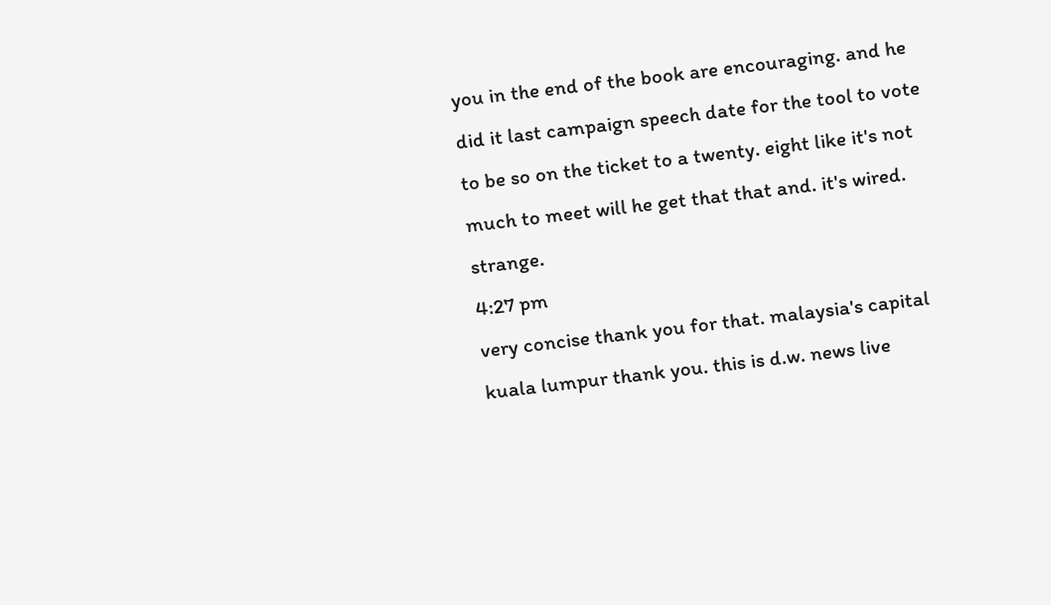you in the end of the book are encouraging. and he did it last campaign speech date for the tool to vote to be so on the ticket to a twenty. eight like it's not much to meet will he get that that and. it's wired. strange.
4:27 pm
very concise thank you for that. malaysia's capital kuala lumpur thank you. this is d.w. news live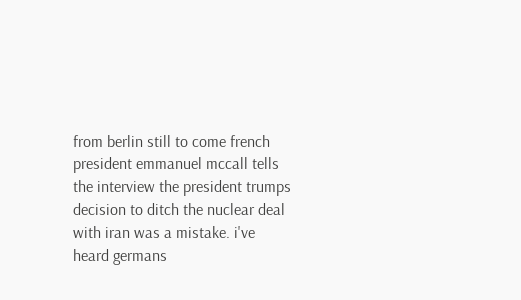from berlin still to come french president emmanuel mccall tells the interview the president trumps decision to ditch the nuclear deal with iran was a mistake. i've heard germans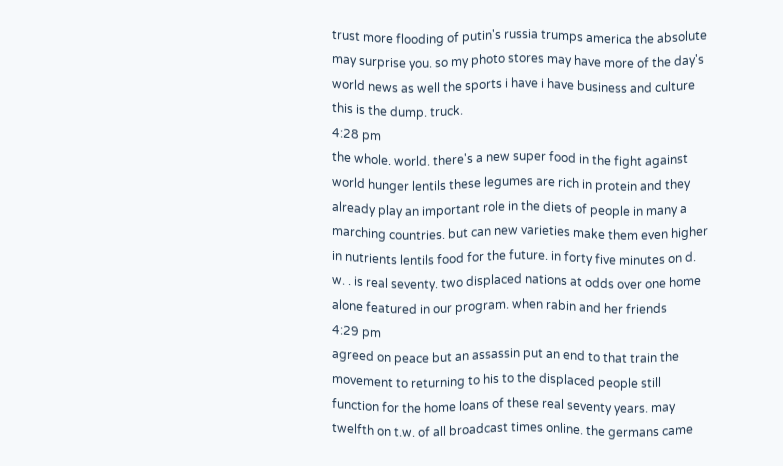trust more flooding of putin's russia trumps america the absolute may surprise you. so my photo stores may have more of the day's world news as well the sports i have i have business and culture this is the dump. truck.
4:28 pm
the whole. world. there's a new super food in the fight against world hunger lentils these legumes are rich in protein and they already play an important role in the diets of people in many a marching countries. but can new varieties make them even higher in nutrients lentils food for the future. in forty five minutes on d. w. . is real seventy. two displaced nations at odds over one home alone featured in our program. when rabin and her friends
4:29 pm
agreed on peace but an assassin put an end to that train the movement to returning to his to the displaced people still function for the home loans of these real seventy years. may twelfth on t.w. of all broadcast times online. the germans came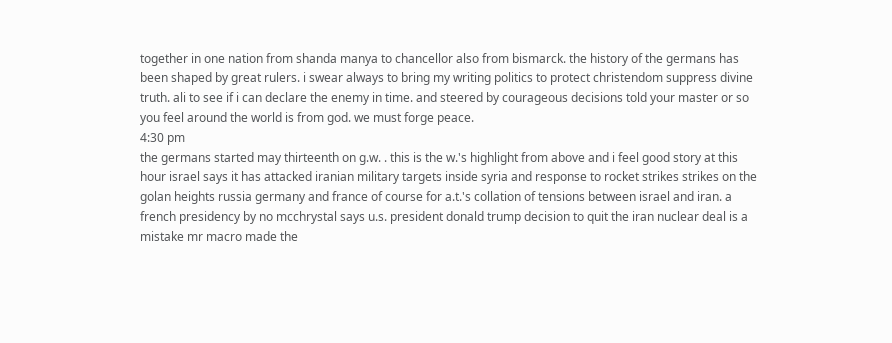together in one nation from shanda manya to chancellor also from bismarck. the history of the germans has been shaped by great rulers. i swear always to bring my writing politics to protect christendom suppress divine truth. ali to see if i can declare the enemy in time. and steered by courageous decisions told your master or so you feel around the world is from god. we must forge peace.
4:30 pm
the germans started may thirteenth on g.w. . this is the w.'s highlight from above and i feel good story at this hour israel says it has attacked iranian military targets inside syria and response to rocket strikes strikes on the golan heights russia germany and france of course for a.t.'s collation of tensions between israel and iran. a french presidency by no mcchrystal says u.s. president donald trump decision to quit the iran nuclear deal is a mistake mr macro made the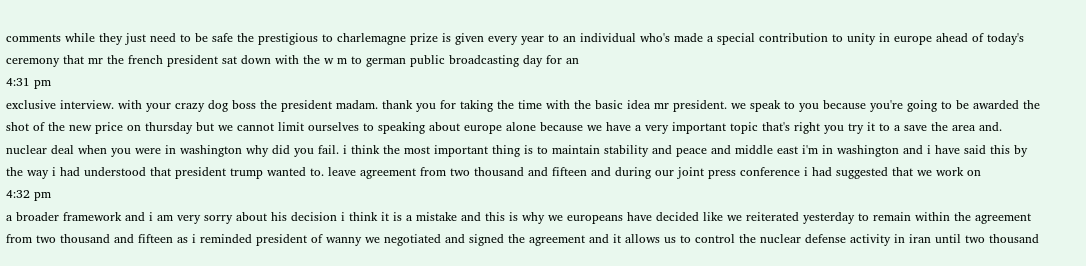comments while they just need to be safe the prestigious to charlemagne prize is given every year to an individual who's made a special contribution to unity in europe ahead of today's ceremony that mr the french president sat down with the w m to german public broadcasting day for an
4:31 pm
exclusive interview. with your crazy dog boss the president madam. thank you for taking the time with the basic idea mr president. we speak to you because you're going to be awarded the shot of the new price on thursday but we cannot limit ourselves to speaking about europe alone because we have a very important topic that's right you try it to a save the area and. nuclear deal when you were in washington why did you fail. i think the most important thing is to maintain stability and peace and middle east i'm in washington and i have said this by the way i had understood that president trump wanted to. leave agreement from two thousand and fifteen and during our joint press conference i had suggested that we work on
4:32 pm
a broader framework and i am very sorry about his decision i think it is a mistake and this is why we europeans have decided like we reiterated yesterday to remain within the agreement from two thousand and fifteen as i reminded president of wanny we negotiated and signed the agreement and it allows us to control the nuclear defense activity in iran until two thousand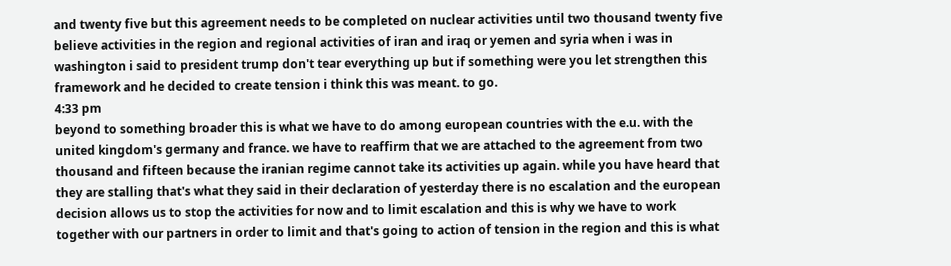and twenty five but this agreement needs to be completed on nuclear activities until two thousand twenty five believe activities in the region and regional activities of iran and iraq or yemen and syria when i was in washington i said to president trump don't tear everything up but if something were you let strengthen this framework and he decided to create tension i think this was meant. to go.
4:33 pm
beyond to something broader this is what we have to do among european countries with the e.u. with the united kingdom's germany and france. we have to reaffirm that we are attached to the agreement from two thousand and fifteen because the iranian regime cannot take its activities up again. while you have heard that they are stalling that's what they said in their declaration of yesterday there is no escalation and the european decision allows us to stop the activities for now and to limit escalation and this is why we have to work together with our partners in order to limit and that's going to action of tension in the region and this is what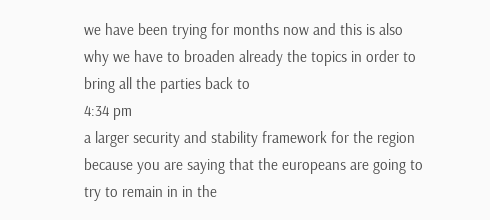we have been trying for months now and this is also why we have to broaden already the topics in order to bring all the parties back to
4:34 pm
a larger security and stability framework for the region because you are saying that the europeans are going to try to remain in in the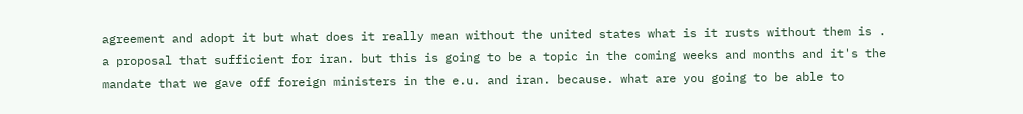agreement and adopt it but what does it really mean without the united states what is it rusts without them is . a proposal that sufficient for iran. but this is going to be a topic in the coming weeks and months and it's the mandate that we gave off foreign ministers in the e.u. and iran. because. what are you going to be able to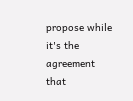propose while it's the agreement that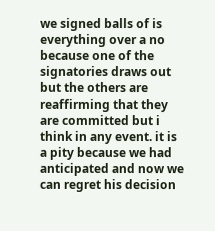we signed balls of is everything over a no because one of the signatories draws out but the others are reaffirming that they are committed but i think in any event. it is a pity because we had anticipated and now we can regret his decision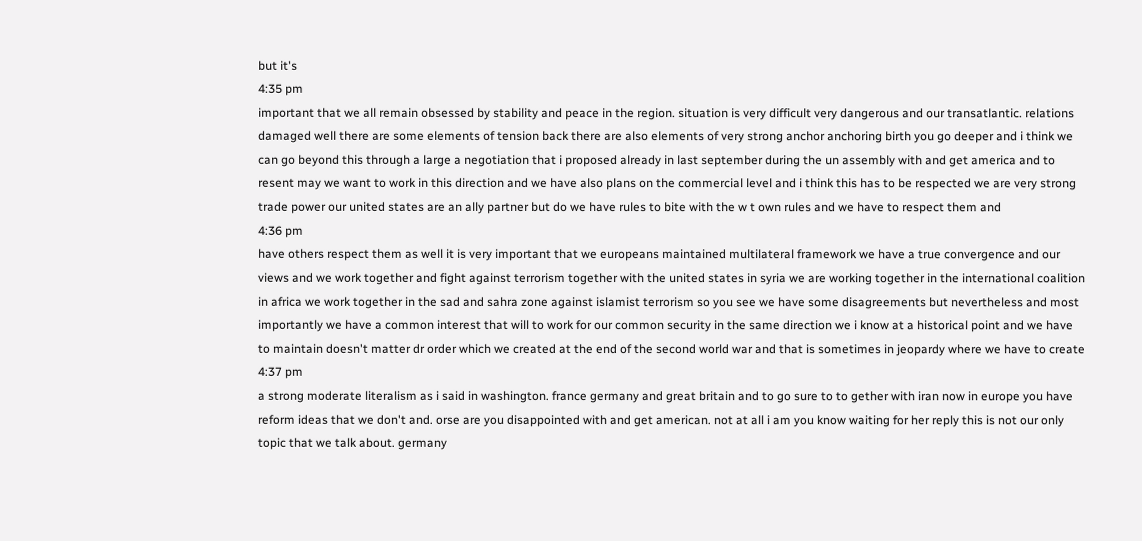but it's
4:35 pm
important that we all remain obsessed by stability and peace in the region. situation is very difficult very dangerous and our transatlantic. relations damaged well there are some elements of tension back there are also elements of very strong anchor anchoring birth you go deeper and i think we can go beyond this through a large a negotiation that i proposed already in last september during the un assembly with and get america and to resent may we want to work in this direction and we have also plans on the commercial level and i think this has to be respected we are very strong trade power our united states are an ally partner but do we have rules to bite with the w t own rules and we have to respect them and
4:36 pm
have others respect them as well it is very important that we europeans maintained multilateral framework we have a true convergence and our views and we work together and fight against terrorism together with the united states in syria we are working together in the international coalition in africa we work together in the sad and sahra zone against islamist terrorism so you see we have some disagreements but nevertheless and most importantly we have a common interest that will to work for our common security in the same direction we i know at a historical point and we have to maintain doesn't matter dr order which we created at the end of the second world war and that is sometimes in jeopardy where we have to create
4:37 pm
a strong moderate literalism as i said in washington. france germany and great britain and to go sure to to gether with iran now in europe you have reform ideas that we don't and. orse are you disappointed with and get american. not at all i am you know waiting for her reply this is not our only topic that we talk about. germany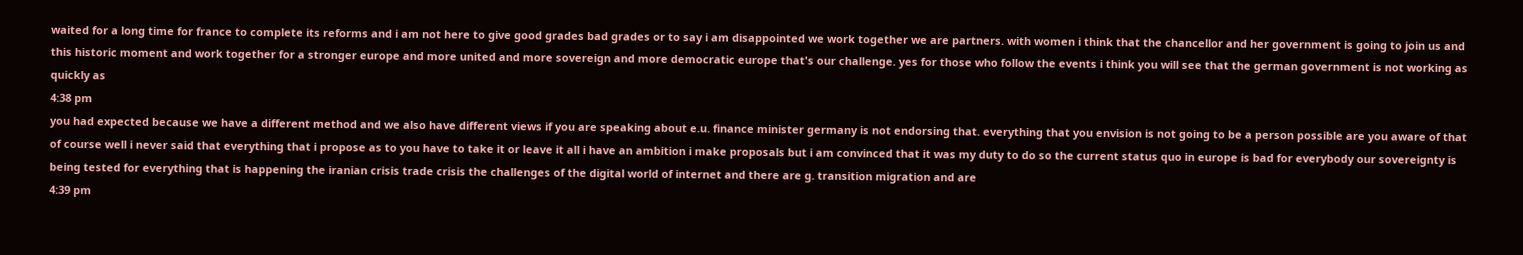waited for a long time for france to complete its reforms and i am not here to give good grades bad grades or to say i am disappointed we work together we are partners. with women i think that the chancellor and her government is going to join us and this historic moment and work together for a stronger europe and more united and more sovereign and more democratic europe that's our challenge. yes for those who follow the events i think you will see that the german government is not working as quickly as
4:38 pm
you had expected because we have a different method and we also have different views if you are speaking about e.u. finance minister germany is not endorsing that. everything that you envision is not going to be a person possible are you aware of that of course well i never said that everything that i propose as to you have to take it or leave it all i have an ambition i make proposals but i am convinced that it was my duty to do so the current status quo in europe is bad for everybody our sovereignty is being tested for everything that is happening the iranian crisis trade crisis the challenges of the digital world of internet and there are g. transition migration and are
4:39 pm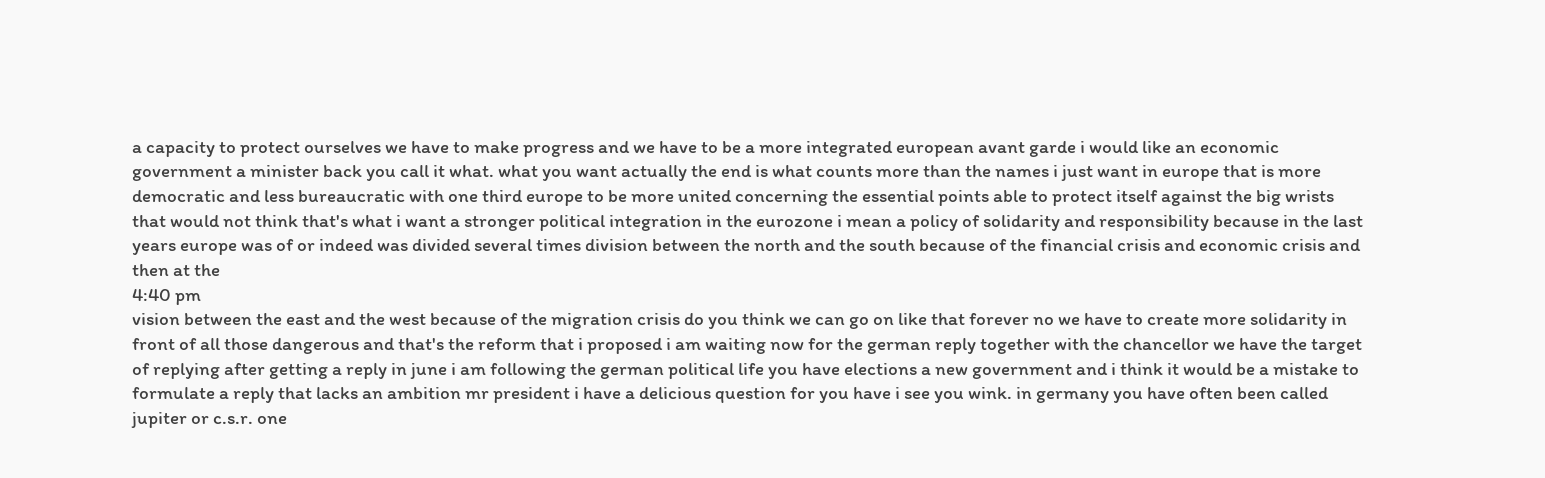a capacity to protect ourselves we have to make progress and we have to be a more integrated european avant garde i would like an economic government a minister back you call it what. what you want actually the end is what counts more than the names i just want in europe that is more democratic and less bureaucratic with one third europe to be more united concerning the essential points able to protect itself against the big wrists that would not think that's what i want a stronger political integration in the eurozone i mean a policy of solidarity and responsibility because in the last years europe was of or indeed was divided several times division between the north and the south because of the financial crisis and economic crisis and then at the
4:40 pm
vision between the east and the west because of the migration crisis do you think we can go on like that forever no we have to create more solidarity in front of all those dangerous and that's the reform that i proposed i am waiting now for the german reply together with the chancellor we have the target of replying after getting a reply in june i am following the german political life you have elections a new government and i think it would be a mistake to formulate a reply that lacks an ambition mr president i have a delicious question for you have i see you wink. in germany you have often been called jupiter or c.s.r. one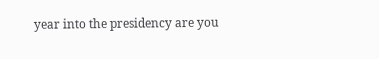year into the presidency are you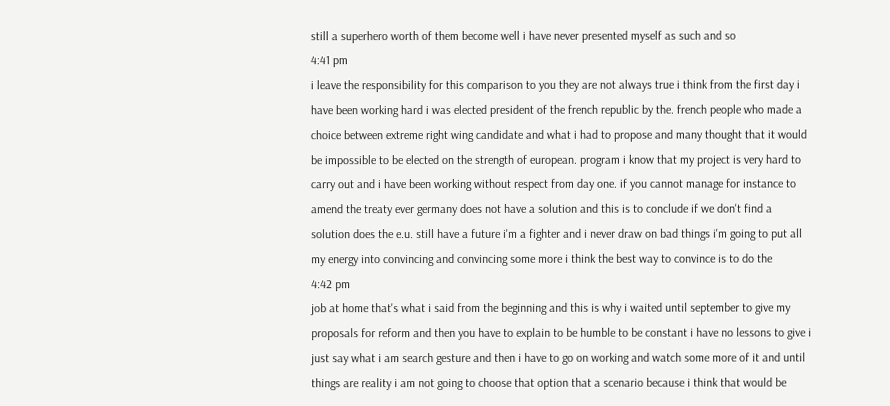still a superhero worth of them become well i have never presented myself as such and so
4:41 pm
i leave the responsibility for this comparison to you they are not always true i think from the first day i have been working hard i was elected president of the french republic by the. french people who made a choice between extreme right wing candidate and what i had to propose and many thought that it would be impossible to be elected on the strength of european. program i know that my project is very hard to carry out and i have been working without respect from day one. if you cannot manage for instance to amend the treaty ever germany does not have a solution and this is to conclude if we don't find a solution does the e.u. still have a future i'm a fighter and i never draw on bad things i'm going to put all my energy into convincing and convincing some more i think the best way to convince is to do the
4:42 pm
job at home that's what i said from the beginning and this is why i waited until september to give my proposals for reform and then you have to explain to be humble to be constant i have no lessons to give i just say what i am search gesture and then i have to go on working and watch some more of it and until things are reality i am not going to choose that option that a scenario because i think that would be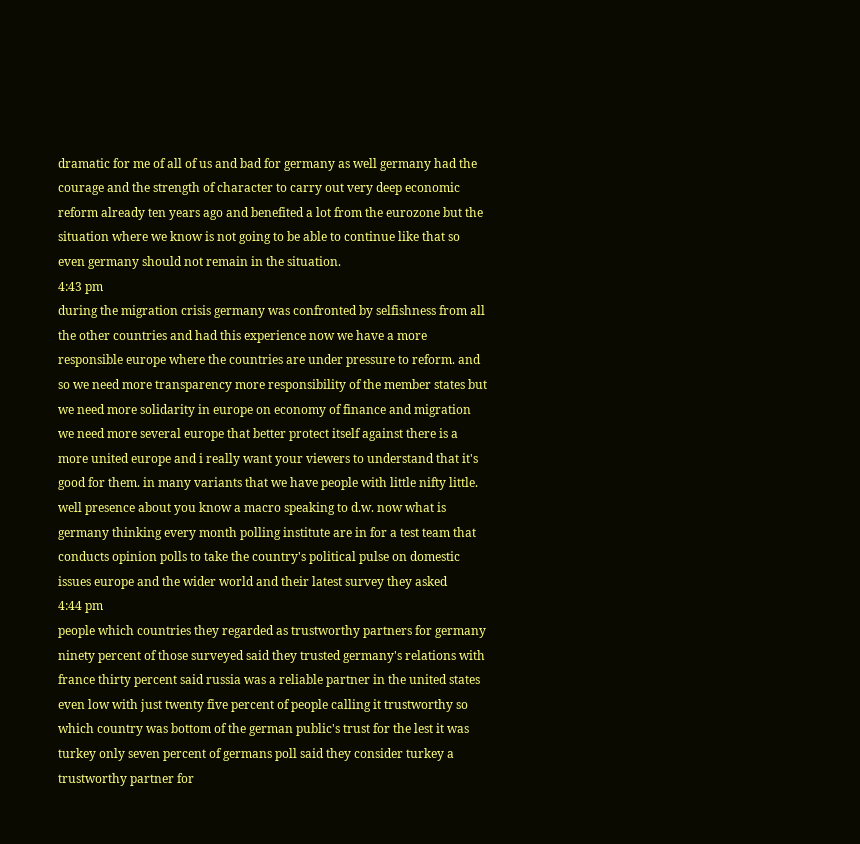dramatic for me of all of us and bad for germany as well germany had the courage and the strength of character to carry out very deep economic reform already ten years ago and benefited a lot from the eurozone but the situation where we know is not going to be able to continue like that so even germany should not remain in the situation.
4:43 pm
during the migration crisis germany was confronted by selfishness from all the other countries and had this experience now we have a more responsible europe where the countries are under pressure to reform. and so we need more transparency more responsibility of the member states but we need more solidarity in europe on economy of finance and migration we need more several europe that better protect itself against there is a more united europe and i really want your viewers to understand that it's good for them. in many variants that we have people with little nifty little. well presence about you know a macro speaking to d.w. now what is germany thinking every month polling institute are in for a test team that conducts opinion polls to take the country's political pulse on domestic issues europe and the wider world and their latest survey they asked
4:44 pm
people which countries they regarded as trustworthy partners for germany ninety percent of those surveyed said they trusted germany's relations with france thirty percent said russia was a reliable partner in the united states even low with just twenty five percent of people calling it trustworthy so which country was bottom of the german public's trust for the lest it was turkey only seven percent of germans poll said they consider turkey a trustworthy partner for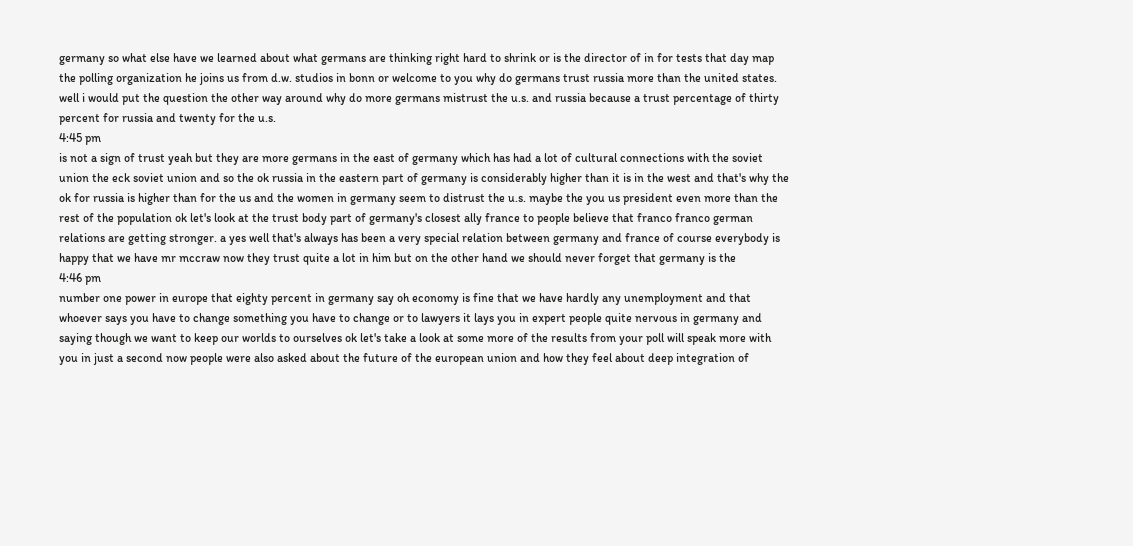germany so what else have we learned about what germans are thinking right hard to shrink or is the director of in for tests that day map the polling organization he joins us from d.w. studios in bonn or welcome to you why do germans trust russia more than the united states. well i would put the question the other way around why do more germans mistrust the u.s. and russia because a trust percentage of thirty percent for russia and twenty for the u.s.
4:45 pm
is not a sign of trust yeah but they are more germans in the east of germany which has had a lot of cultural connections with the soviet union the eck soviet union and so the ok russia in the eastern part of germany is considerably higher than it is in the west and that's why the ok for russia is higher than for the us and the women in germany seem to distrust the u.s. maybe the you us president even more than the rest of the population ok let's look at the trust body part of germany's closest ally france to people believe that franco franco german relations are getting stronger. a yes well that's always has been a very special relation between germany and france of course everybody is happy that we have mr mccraw now they trust quite a lot in him but on the other hand we should never forget that germany is the
4:46 pm
number one power in europe that eighty percent in germany say oh economy is fine that we have hardly any unemployment and that whoever says you have to change something you have to change or to lawyers it lays you in expert people quite nervous in germany and saying though we want to keep our worlds to ourselves ok let's take a look at some more of the results from your poll will speak more with you in just a second now people were also asked about the future of the european union and how they feel about deep integration of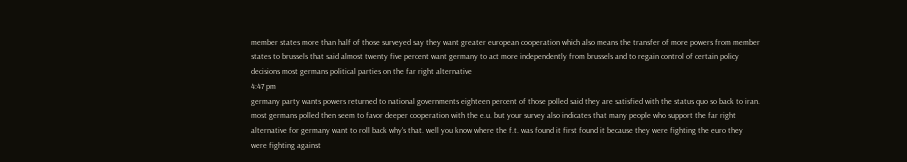member states more than half of those surveyed say they want greater european cooperation which also means the transfer of more powers from member states to brussels that said almost twenty five percent want germany to act more independently from brussels and to regain control of certain policy decisions most germans political parties on the far right alternative
4:47 pm
germany party wants powers returned to national governments eighteen percent of those polled said they are satisfied with the status quo so back to iran. most germans polled then seem to favor deeper cooperation with the e.u. but your survey also indicates that many people who support the far right alternative for germany want to roll back why's that. well you know where the f.t. was found it first found it because they were fighting the euro they were fighting against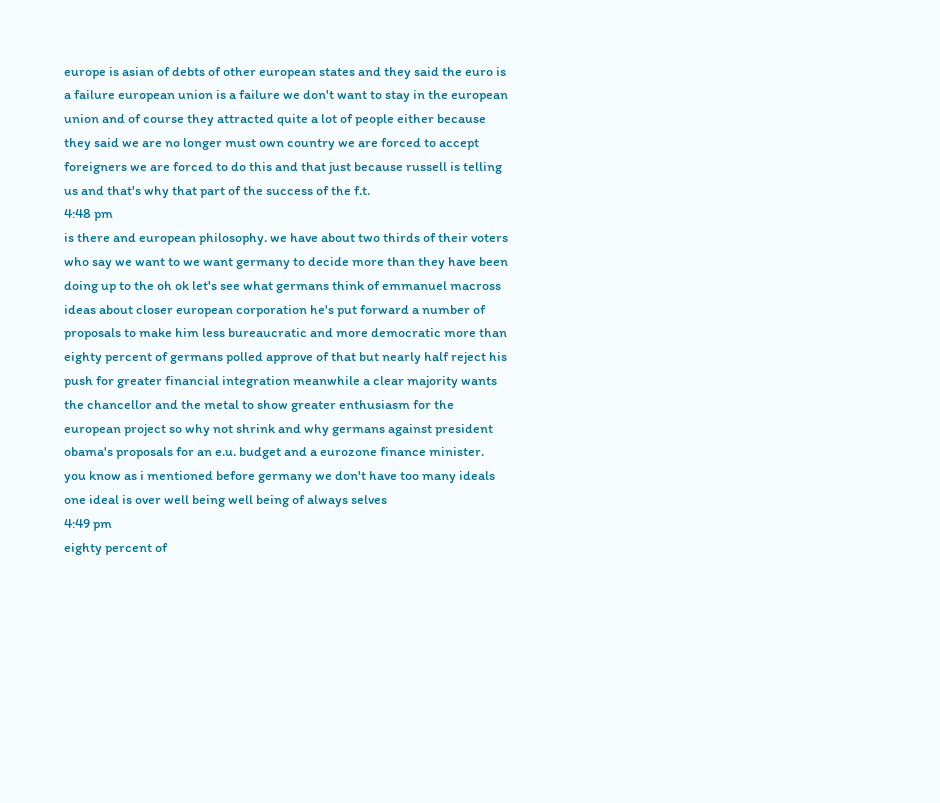europe is asian of debts of other european states and they said the euro is a failure european union is a failure we don't want to stay in the european union and of course they attracted quite a lot of people either because they said we are no longer must own country we are forced to accept foreigners we are forced to do this and that just because russell is telling us and that's why that part of the success of the f.t.
4:48 pm
is there and european philosophy. we have about two thirds of their voters who say we want to we want germany to decide more than they have been doing up to the oh ok let's see what germans think of emmanuel macross ideas about closer european corporation he's put forward a number of proposals to make him less bureaucratic and more democratic more than eighty percent of germans polled approve of that but nearly half reject his push for greater financial integration meanwhile a clear majority wants the chancellor and the metal to show greater enthusiasm for the european project so why not shrink and why germans against president obama's proposals for an e.u. budget and a eurozone finance minister. you know as i mentioned before germany we don't have too many ideals one ideal is over well being well being of always selves
4:49 pm
eighty percent of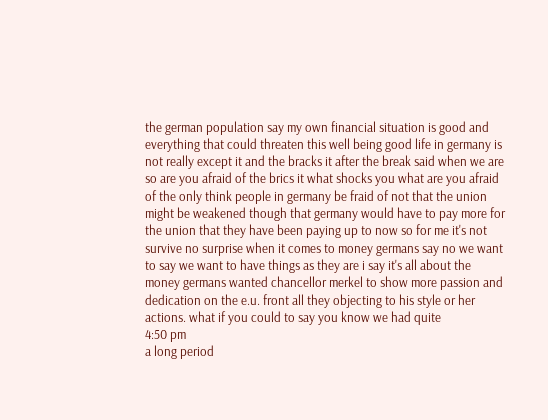the german population say my own financial situation is good and everything that could threaten this well being good life in germany is not really except it and the bracks it after the break said when we are so are you afraid of the brics it what shocks you what are you afraid of the only think people in germany be fraid of not that the union might be weakened though that germany would have to pay more for the union that they have been paying up to now so for me it's not survive no surprise when it comes to money germans say no we want to say we want to have things as they are i say it's all about the money germans wanted chancellor merkel to show more passion and dedication on the e.u. front all they objecting to his style or her actions. what if you could to say you know we had quite
4:50 pm
a long period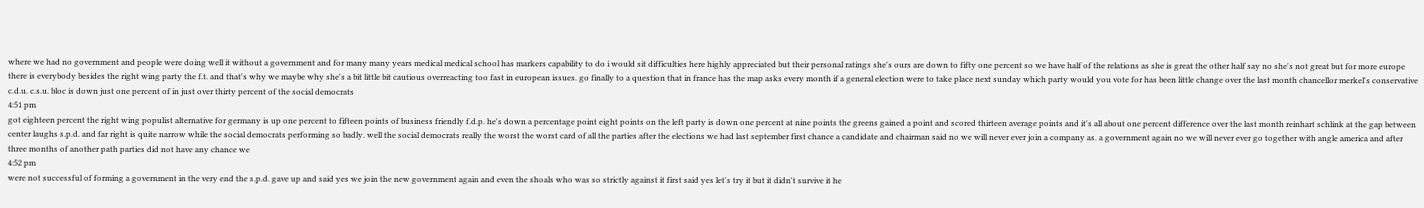where we had no government and people were doing well it without a government and for many many years medical medical school has markers capability to do i would sit difficulties here highly appreciated but their personal ratings she's ours are down to fifty one percent so we have half of the relations as she is great the other half say no she's not great but for more europe there is everybody besides the right wing party the f.t. and that's why we maybe why she's a bit little bit cautious overreacting too fast in european issues. go finally to a question that in france has the map asks every month if a general election were to take place next sunday which party would you vote for has been little change over the last month chancellor merkel's conservative c.d.u. c.s.u. bloc is down just one percent of in just over thirty percent of the social democrats
4:51 pm
got eighteen percent the right wing populist alternative for germany is up one percent to fifteen points of business friendly f.d.p. he's down a percentage point eight points on the left party is down one percent at nine points the greens gained a point and scored thirteen average points and it's all about one percent difference over the last month reinhart schlink at the gap between center laughs s.p.d. and far right is quite narrow while the social democrats performing so badly. well the social democrats really the worst the worst card of all the parties after the elections we had last september first chance a candidate and chairman said no we will never ever join a company as. a government again no we will never ever go together with angle america and after three months of another path parties did not have any chance we
4:52 pm
were not successful of forming a government in the very end the s.p.d. gave up and said yes we join the new government again and even the shoals who was so strictly against it first said yes let's try it but it didn't survive it he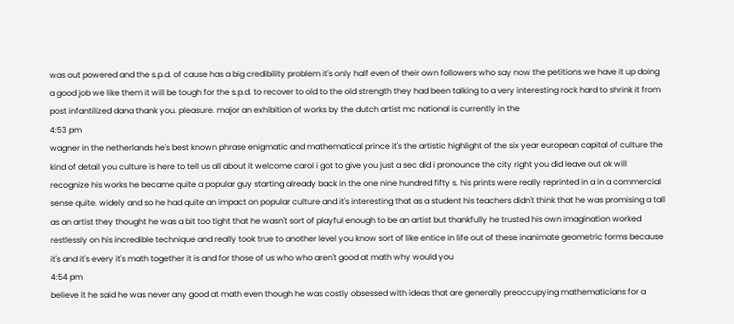was out powered and the s.p.d. of cause has a big credibility problem it's only half even of their own followers who say now the petitions we have it up doing a good job we like them it will be tough for the s.p.d. to recover to old to the old strength they had been talking to a very interesting rock hard to shrink it from post infantilized dana thank you. pleasure. major an exhibition of works by the dutch artist mc national is currently in the
4:53 pm
wagner in the netherlands he's best known phrase enigmatic and mathematical prince it's the artistic highlight of the six year european capital of culture the kind of detail you culture is here to tell us all about it welcome carol i got to give you just a sec did i pronounce the city right you did leave out ok will recognize his works he became quite a popular guy starting already back in the one nine hundred fifty s. his prints were really reprinted in a in a commercial sense quite. widely and so he had quite an impact on popular culture and it's interesting that as a student his teachers didn't think that he was promising a tall as an artist they thought he was a bit too tight that he wasn't sort of playful enough to be an artist but thankfully he trusted his own imagination worked restlessly on his incredible technique and really took true to another level you know sort of like entice in life out of these inanimate geometric forms because it's and it's every it's math together it is and for those of us who who aren't good at math why would you
4:54 pm
believe it he said he was never any good at math even though he was costly obsessed with ideas that are generally preoccupying mathematicians for a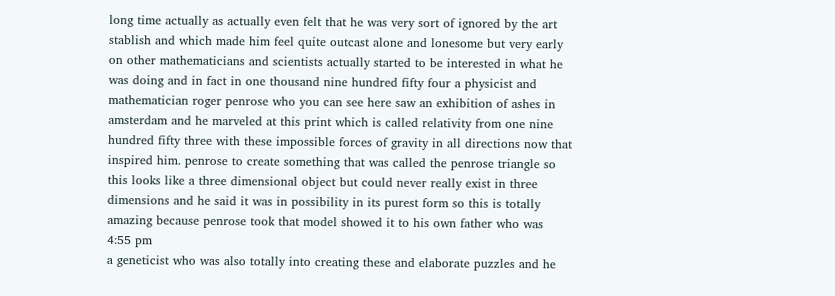long time actually as actually even felt that he was very sort of ignored by the art stablish and which made him feel quite outcast alone and lonesome but very early on other mathematicians and scientists actually started to be interested in what he was doing and in fact in one thousand nine hundred fifty four a physicist and mathematician roger penrose who you can see here saw an exhibition of ashes in amsterdam and he marveled at this print which is called relativity from one nine hundred fifty three with these impossible forces of gravity in all directions now that inspired him. penrose to create something that was called the penrose triangle so this looks like a three dimensional object but could never really exist in three dimensions and he said it was in possibility in its purest form so this is totally amazing because penrose took that model showed it to his own father who was
4:55 pm
a geneticist who was also totally into creating these and elaborate puzzles and he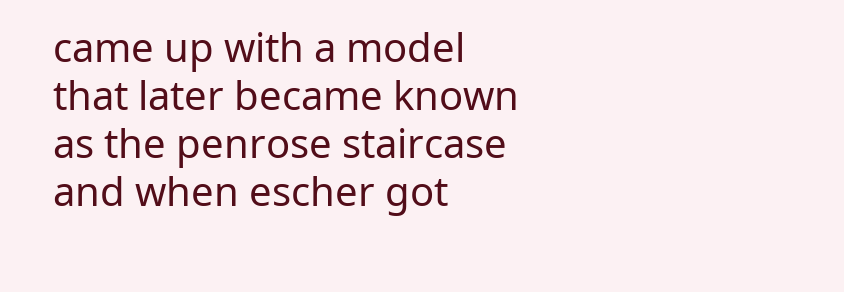came up with a model that later became known as the penrose staircase and when escher got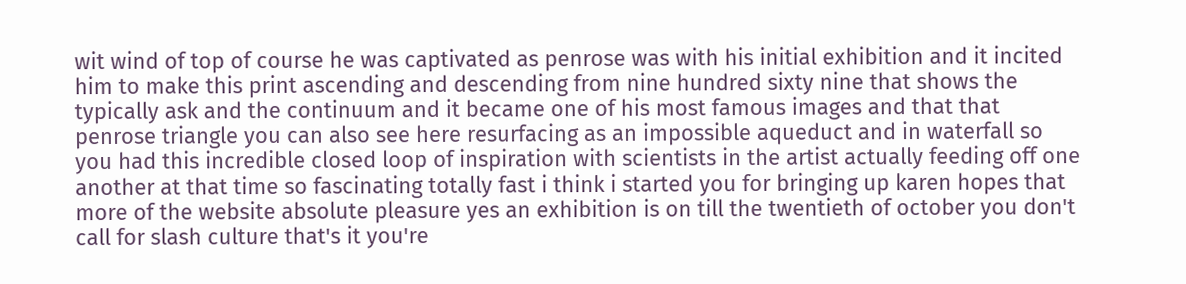wit wind of top of course he was captivated as penrose was with his initial exhibition and it incited him to make this print ascending and descending from nine hundred sixty nine that shows the typically ask and the continuum and it became one of his most famous images and that that penrose triangle you can also see here resurfacing as an impossible aqueduct and in waterfall so you had this incredible closed loop of inspiration with scientists in the artist actually feeding off one another at that time so fascinating totally fast i think i started you for bringing up karen hopes that more of the website absolute pleasure yes an exhibition is on till the twentieth of october you don't call for slash culture that's it you're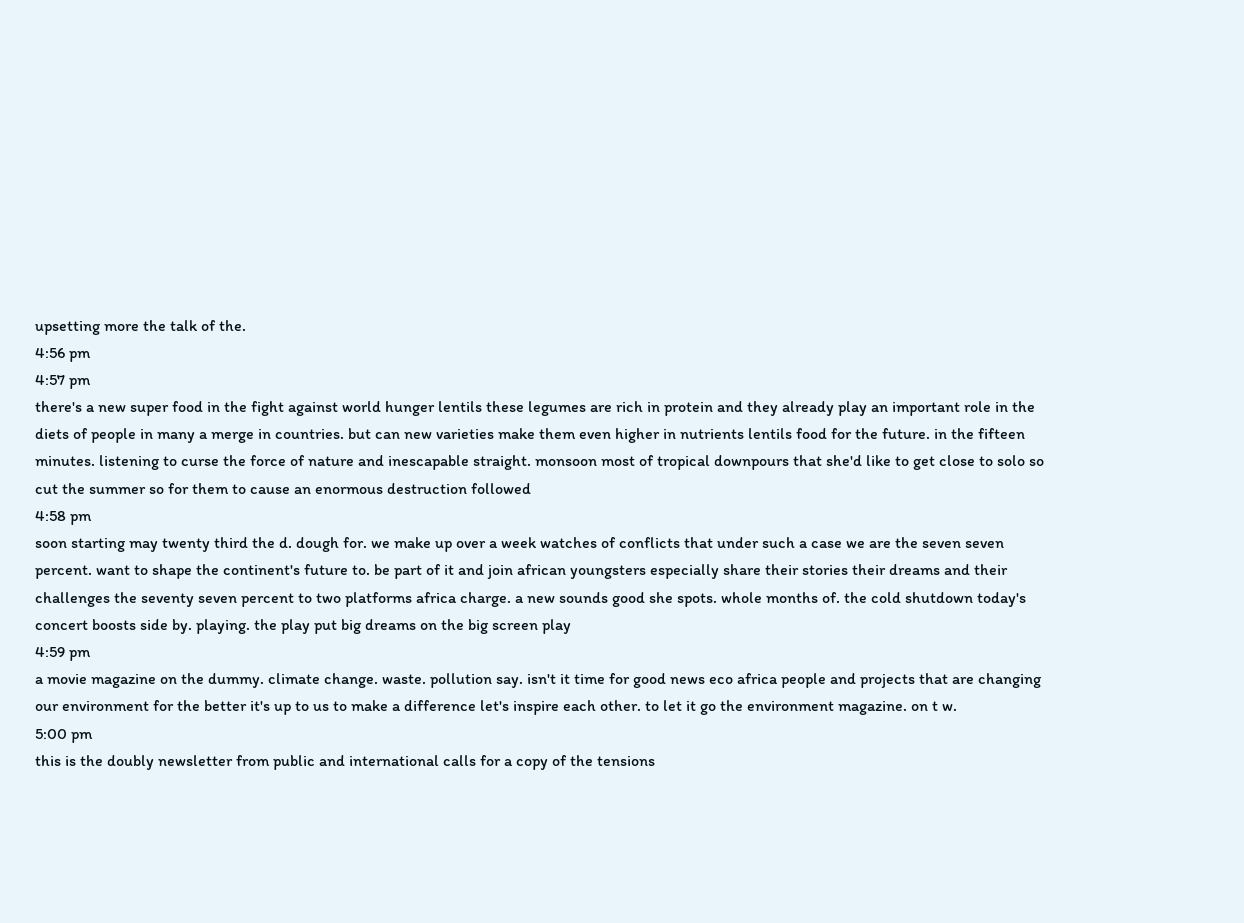upsetting more the talk of the.
4:56 pm
4:57 pm
there's a new super food in the fight against world hunger lentils these legumes are rich in protein and they already play an important role in the diets of people in many a merge in countries. but can new varieties make them even higher in nutrients lentils food for the future. in the fifteen minutes. listening to curse the force of nature and inescapable straight. monsoon most of tropical downpours that she'd like to get close to solo so cut the summer so for them to cause an enormous destruction followed
4:58 pm
soon starting may twenty third the d. dough for. we make up over a week watches of conflicts that under such a case we are the seven seven percent. want to shape the continent's future to. be part of it and join african youngsters especially share their stories their dreams and their challenges the seventy seven percent to two platforms africa charge. a new sounds good she spots. whole months of. the cold shutdown today's concert boosts side by. playing. the play put big dreams on the big screen play
4:59 pm
a movie magazine on the dummy. climate change. waste. pollution say. isn't it time for good news eco africa people and projects that are changing our environment for the better it's up to us to make a difference let's inspire each other. to let it go the environment magazine. on t w.
5:00 pm
this is the doubly newsletter from public and international calls for a copy of the tensions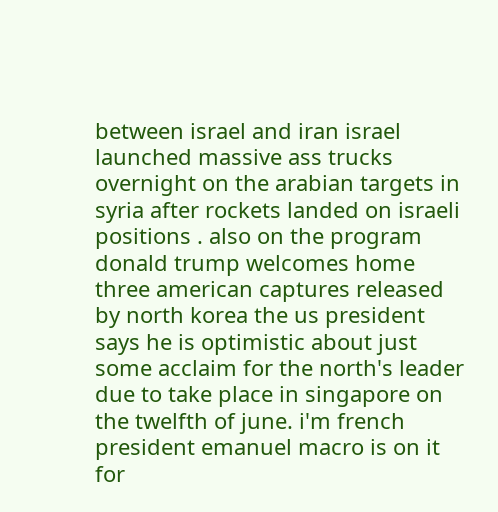between israel and iran israel launched massive ass trucks overnight on the arabian targets in syria after rockets landed on israeli positions . also on the program donald trump welcomes home three american captures released by north korea the us president says he is optimistic about just some acclaim for the north's leader due to take place in singapore on the twelfth of june. i'm french president emanuel macro is on it for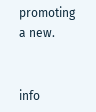promoting a new.


info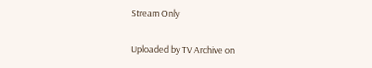Stream Only

Uploaded by TV Archive on